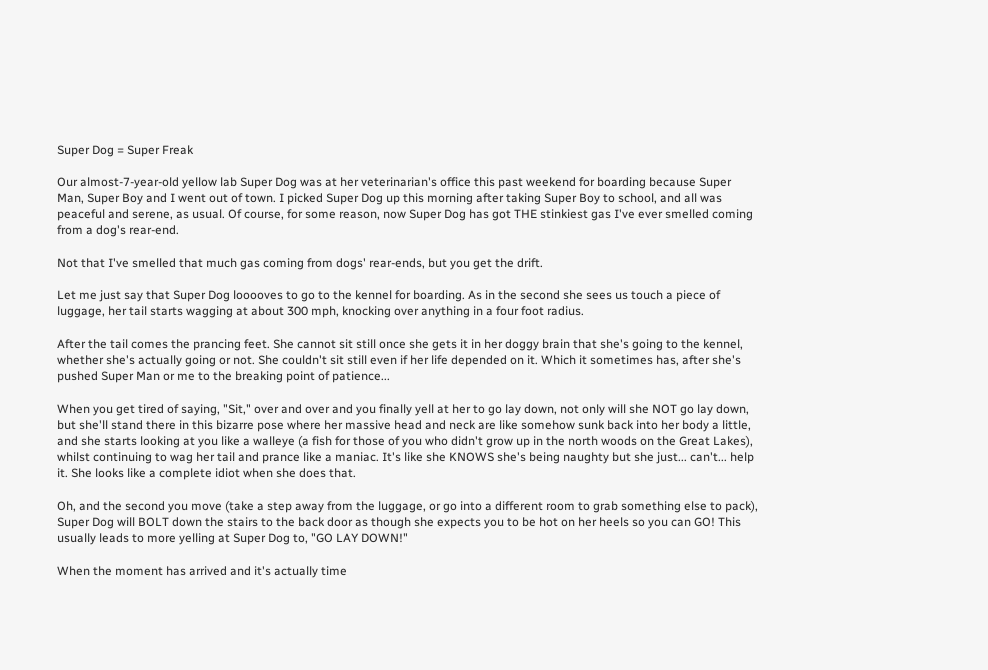Super Dog = Super Freak

Our almost-7-year-old yellow lab Super Dog was at her veterinarian's office this past weekend for boarding because Super Man, Super Boy and I went out of town. I picked Super Dog up this morning after taking Super Boy to school, and all was peaceful and serene, as usual. Of course, for some reason, now Super Dog has got THE stinkiest gas I've ever smelled coming from a dog's rear-end.

Not that I've smelled that much gas coming from dogs' rear-ends, but you get the drift.

Let me just say that Super Dog looooves to go to the kennel for boarding. As in the second she sees us touch a piece of luggage, her tail starts wagging at about 300 mph, knocking over anything in a four foot radius.

After the tail comes the prancing feet. She cannot sit still once she gets it in her doggy brain that she's going to the kennel, whether she's actually going or not. She couldn't sit still even if her life depended on it. Which it sometimes has, after she's pushed Super Man or me to the breaking point of patience...

When you get tired of saying, "Sit," over and over and you finally yell at her to go lay down, not only will she NOT go lay down, but she'll stand there in this bizarre pose where her massive head and neck are like somehow sunk back into her body a little, and she starts looking at you like a walleye (a fish for those of you who didn't grow up in the north woods on the Great Lakes), whilst continuing to wag her tail and prance like a maniac. It's like she KNOWS she's being naughty but she just... can't... help it. She looks like a complete idiot when she does that.

Oh, and the second you move (take a step away from the luggage, or go into a different room to grab something else to pack), Super Dog will BOLT down the stairs to the back door as though she expects you to be hot on her heels so you can GO! This usually leads to more yelling at Super Dog to, "GO LAY DOWN!"

When the moment has arrived and it's actually time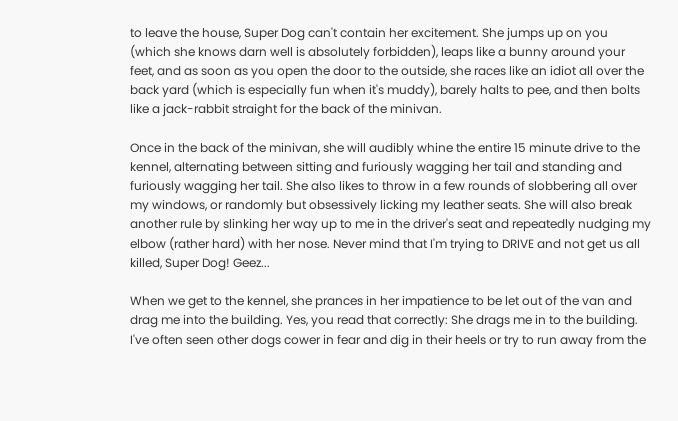to leave the house, Super Dog can't contain her excitement. She jumps up on you (which she knows darn well is absolutely forbidden), leaps like a bunny around your feet, and as soon as you open the door to the outside, she races like an idiot all over the back yard (which is especially fun when it's muddy), barely halts to pee, and then bolts like a jack-rabbit straight for the back of the minivan.

Once in the back of the minivan, she will audibly whine the entire 15 minute drive to the kennel, alternating between sitting and furiously wagging her tail and standing and furiously wagging her tail. She also likes to throw in a few rounds of slobbering all over my windows, or randomly but obsessively licking my leather seats. She will also break another rule by slinking her way up to me in the driver's seat and repeatedly nudging my elbow (rather hard) with her nose. Never mind that I'm trying to DRIVE and not get us all killed, Super Dog! Geez...

When we get to the kennel, she prances in her impatience to be let out of the van and drag me into the building. Yes, you read that correctly: She drags me in to the building. I've often seen other dogs cower in fear and dig in their heels or try to run away from the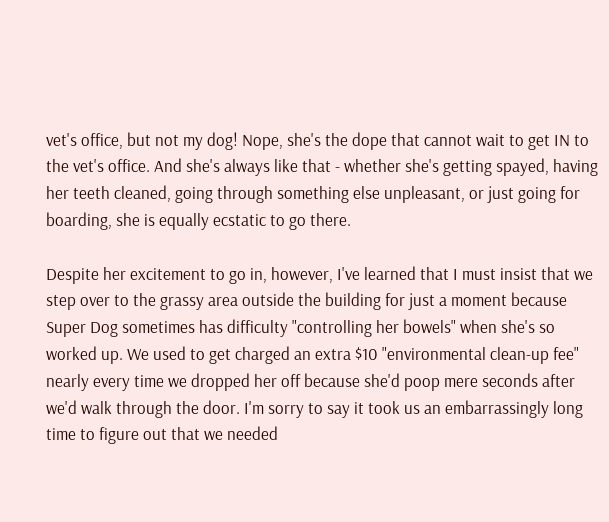vet's office, but not my dog! Nope, she's the dope that cannot wait to get IN to the vet's office. And she's always like that - whether she's getting spayed, having her teeth cleaned, going through something else unpleasant, or just going for boarding, she is equally ecstatic to go there.

Despite her excitement to go in, however, I've learned that I must insist that we step over to the grassy area outside the building for just a moment because Super Dog sometimes has difficulty "controlling her bowels" when she's so worked up. We used to get charged an extra $10 "environmental clean-up fee" nearly every time we dropped her off because she'd poop mere seconds after we'd walk through the door. I'm sorry to say it took us an embarrassingly long time to figure out that we needed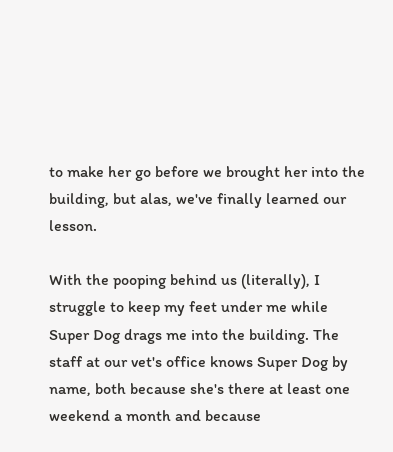to make her go before we brought her into the building, but alas, we've finally learned our lesson.

With the pooping behind us (literally), I struggle to keep my feet under me while Super Dog drags me into the building. The staff at our vet's office knows Super Dog by name, both because she's there at least one weekend a month and because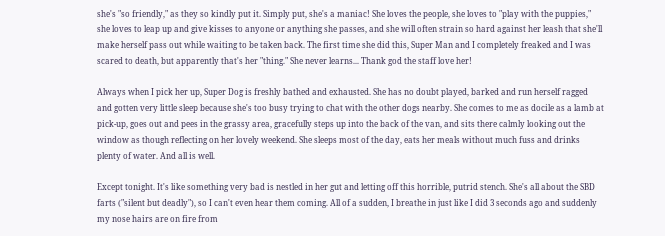she's "so friendly," as they so kindly put it. Simply put, she's a maniac! She loves the people, she loves to "play with the puppies," she loves to leap up and give kisses to anyone or anything she passes, and she will often strain so hard against her leash that she'll make herself pass out while waiting to be taken back. The first time she did this, Super Man and I completely freaked and I was scared to death, but apparently that's her "thing." She never learns... Thank god the staff love her!

Always when I pick her up, Super Dog is freshly bathed and exhausted. She has no doubt played, barked and run herself ragged and gotten very little sleep because she's too busy trying to chat with the other dogs nearby. She comes to me as docile as a lamb at pick-up, goes out and pees in the grassy area, gracefully steps up into the back of the van, and sits there calmly looking out the window as though reflecting on her lovely weekend. She sleeps most of the day, eats her meals without much fuss and drinks plenty of water. And all is well.

Except tonight. It's like something very bad is nestled in her gut and letting off this horrible, putrid stench. She's all about the SBD farts ("silent but deadly"), so I can't even hear them coming. All of a sudden, I breathe in just like I did 3 seconds ago and suddenly my nose hairs are on fire from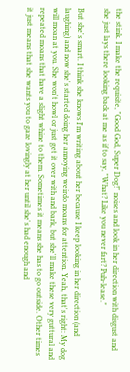the stink. I make the requisite, "Good God, Super Dog!" noises and look in her direction with disgust and she just lays there looking back at me as if to say, "What? Like you never fart? Puh-lease."

But she's smart. I think she knows I'm writing about her because I keep looking in her direction (and laughing) and now she's started doing her annoying weirdo moans for attention. Yeah, that's right: My dog will moan at you. She won't howl or just get it over with and bark, but she'll make these very guttural and repeated moans that have a slight whine to them. Sometimes it means she has to go outside. Other times it just means that she wants you to gaze lovingly at her until she's had enough and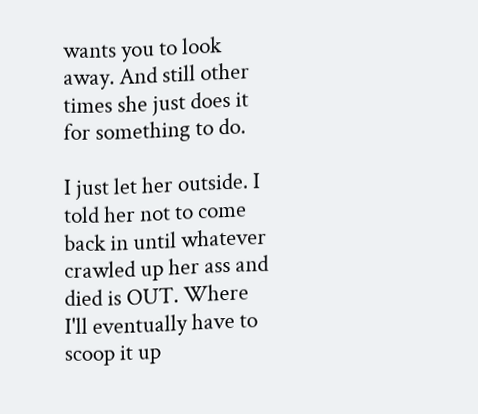wants you to look away. And still other times she just does it for something to do.

I just let her outside. I told her not to come back in until whatever crawled up her ass and died is OUT. Where I'll eventually have to scoop it up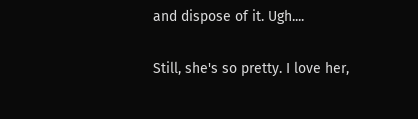and dispose of it. Ugh....

Still, she's so pretty. I love her,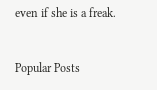even if she is a freak.


Popular Posts